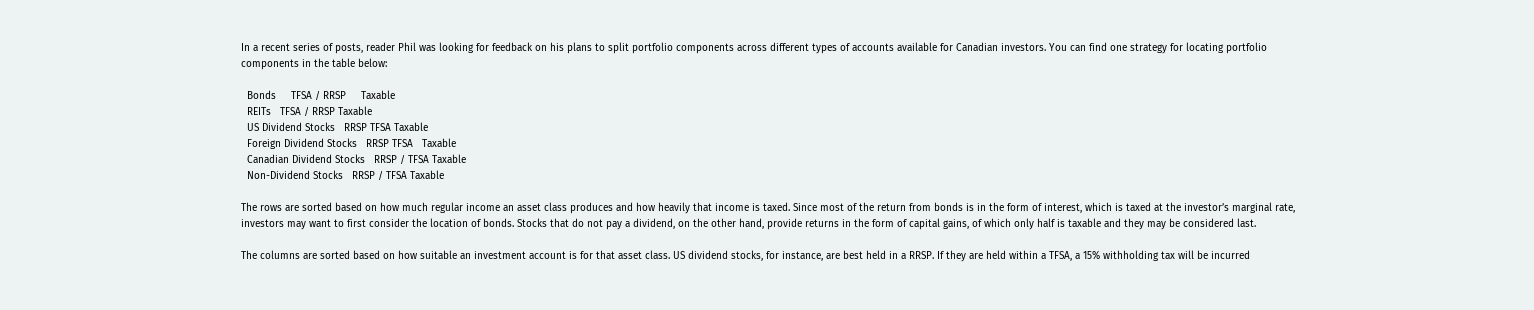In a recent series of posts, reader Phil was looking for feedback on his plans to split portfolio components across different types of accounts available for Canadian investors. You can find one strategy for locating portfolio components in the table below:

  Bonds     TFSA / RRSP     Taxable
  REITs   TFSA / RRSP Taxable
  US Dividend Stocks   RRSP TFSA Taxable
  Foreign Dividend Stocks   RRSP TFSA   Taxable
  Canadian Dividend Stocks   RRSP / TFSA Taxable
  Non-Dividend Stocks   RRSP / TFSA Taxable

The rows are sorted based on how much regular income an asset class produces and how heavily that income is taxed. Since most of the return from bonds is in the form of interest, which is taxed at the investor’s marginal rate, investors may want to first consider the location of bonds. Stocks that do not pay a dividend, on the other hand, provide returns in the form of capital gains, of which only half is taxable and they may be considered last.

The columns are sorted based on how suitable an investment account is for that asset class. US dividend stocks, for instance, are best held in a RRSP. If they are held within a TFSA, a 15% withholding tax will be incurred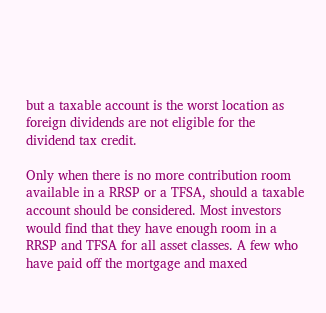but a taxable account is the worst location as foreign dividends are not eligible for the dividend tax credit.

Only when there is no more contribution room available in a RRSP or a TFSA, should a taxable account should be considered. Most investors would find that they have enough room in a RRSP and TFSA for all asset classes. A few who have paid off the mortgage and maxed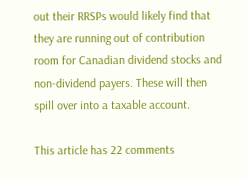out their RRSPs would likely find that they are running out of contribution room for Canadian dividend stocks and non-dividend payers. These will then spill over into a taxable account.

This article has 22 comments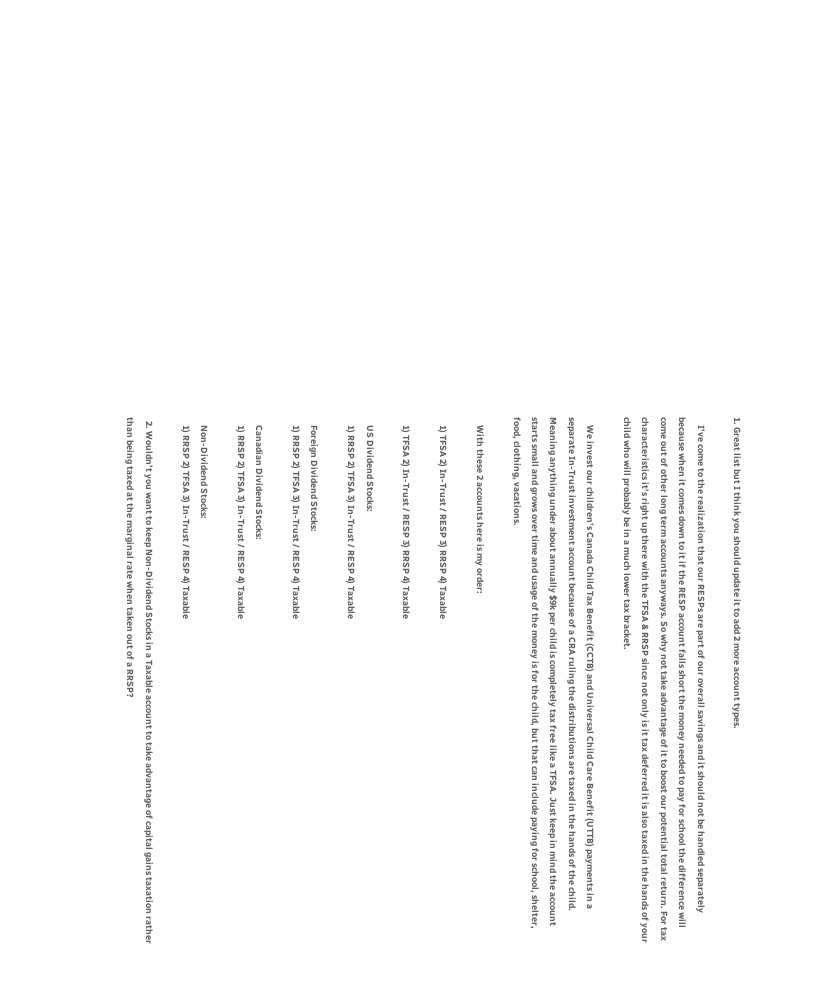1. Great list but I think you should update it to add 2 more account types.

    I’ve come to the realization that our RESPs are part of our overall savings and it should not be handled separately because when it comes down to it if the RESP account falls short the money needed to pay for school the difference will come out of other long term accounts anyways. So why not take advantage of it to boost our potential total return. For tax characteristics it’s right up there with the TFSA & RRSP since not only is it tax deferred it is also taxed in the hands of your child who will probably be in a much lower tax bracket.

    We invest our children’s Canada Child Tax Benefit (CCTB) and Universal Child Care Benefit (UTTB) payments in a separate In-Trust investment account because of a CRA ruling the distributions are taxed in the hands of the child. Meaning anything under about annually $9k per child is completely tax free like a TFSA. Just keep in mind the account starts small and grows over time and usage of the money is for the child, but that can include paying for school, shelter, food, clothing, vacations.

    With these 2 accounts here is my order:

    1) TFSA 2) In-Trust / RESP 3) RRSP 4) Taxable

    1) TFSA 2) In-Trust / RESP 3) RRSP 4) Taxable

    US Dividend Stocks:
    1) RRSP 2) TFSA 3) In-Trust / RESP 4) Taxable

    Foreign Dividend Stocks:
    1) RRSP 2) TFSA 3) In-Trust / RESP 4) Taxable

    Canadian Dividend Stocks:
    1) RRSP 2) TFSA 3) In-Trust / RESP 4) Taxable

    Non-Dividend Stocks:
    1) RRSP 2) TFSA 3) In-Trust / RESP 4) Taxable

  2. Wouldn’t you want to keep Non-Dividend Stocks in a Taxable account to take advantage of capital gains taxation rather than being taxed at the marginal rate when taken out of a RRSP?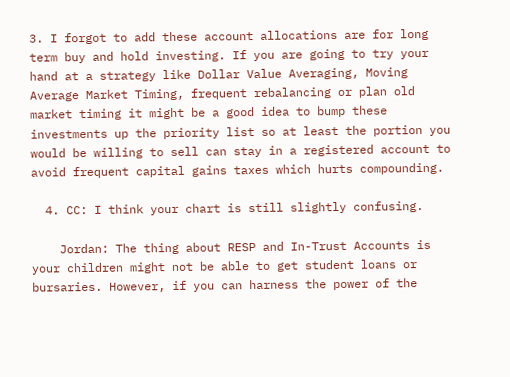3. I forgot to add these account allocations are for long term buy and hold investing. If you are going to try your hand at a strategy like Dollar Value Averaging, Moving Average Market Timing, frequent rebalancing or plan old market timing it might be a good idea to bump these investments up the priority list so at least the portion you would be willing to sell can stay in a registered account to avoid frequent capital gains taxes which hurts compounding.

  4. CC: I think your chart is still slightly confusing.

    Jordan: The thing about RESP and In-Trust Accounts is your children might not be able to get student loans or bursaries. However, if you can harness the power of the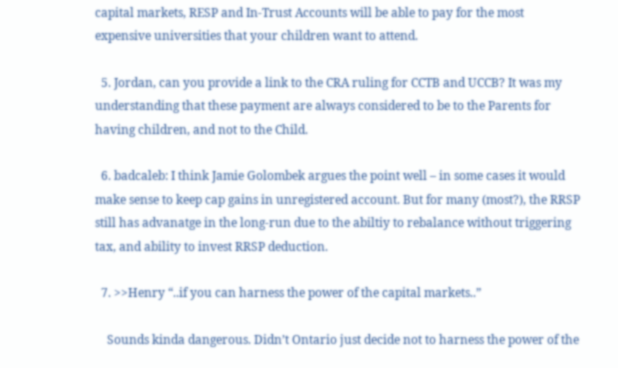capital markets, RESP and In-Trust Accounts will be able to pay for the most expensive universities that your children want to attend.

  5. Jordan, can you provide a link to the CRA ruling for CCTB and UCCB? It was my understanding that these payment are always considered to be to the Parents for having children, and not to the Child.

  6. badcaleb: I think Jamie Golombek argues the point well – in some cases it would make sense to keep cap gains in unregistered account. But for many (most?), the RRSP still has advanatge in the long-run due to the abiltiy to rebalance without triggering tax, and ability to invest RRSP deduction.

  7. >>Henry “..if you can harness the power of the capital markets..”

    Sounds kinda dangerous. Didn’t Ontario just decide not to harness the power of the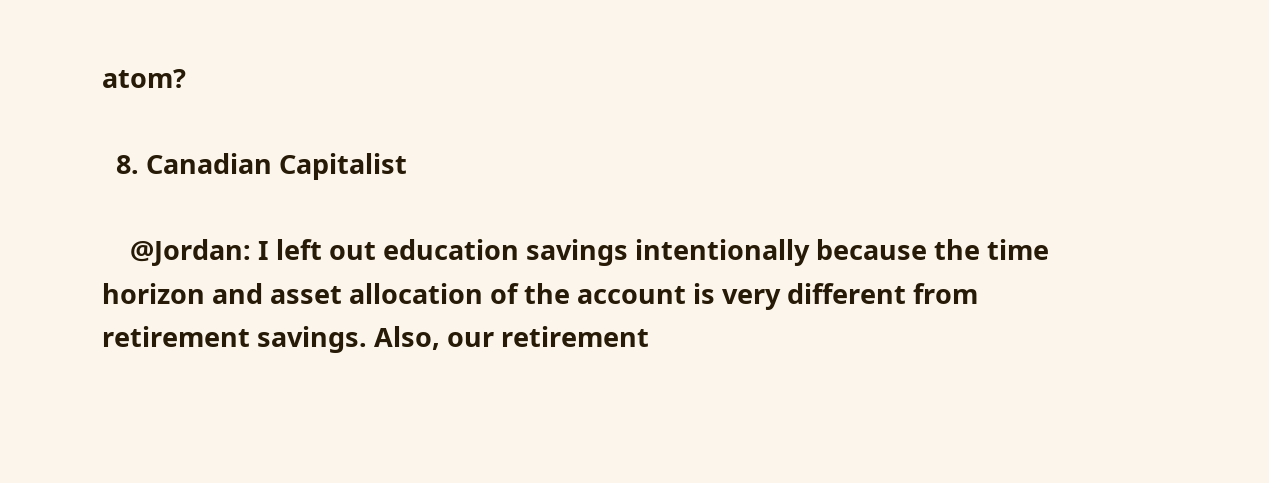atom?

  8. Canadian Capitalist

    @Jordan: I left out education savings intentionally because the time horizon and asset allocation of the account is very different from retirement savings. Also, our retirement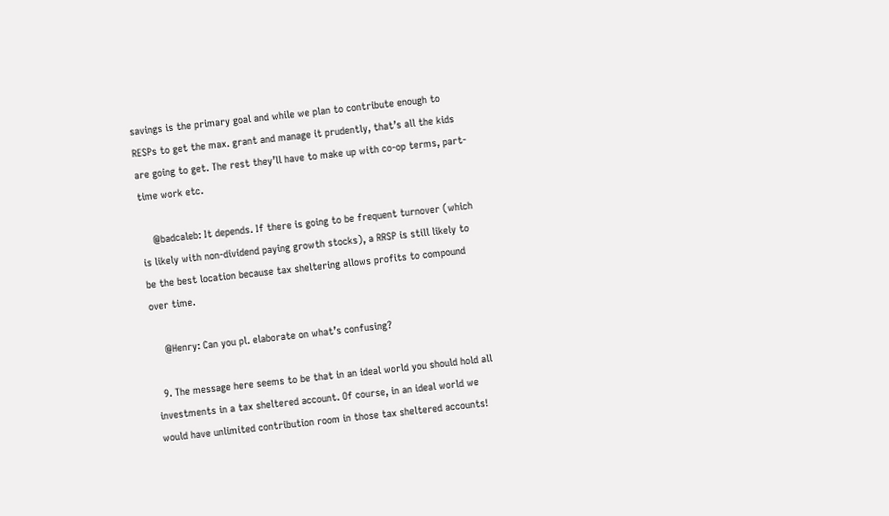savings is the primary goal and while we plan to contribute enough to RESPs to get the max. grant and manage it prudently, that’s all the kids are going to get. The rest they’ll have to make up with co-op terms, part-time work etc.

    @badcaleb: It depends. If there is going to be frequent turnover (which is likely with non-dividend paying growth stocks), a RRSP is still likely to be the best location because tax sheltering allows profits to compound over time.

    @Henry: Can you pl. elaborate on what’s confusing?

  9. The message here seems to be that in an ideal world you should hold all investments in a tax sheltered account. Of course, in an ideal world we would have unlimited contribution room in those tax sheltered accounts!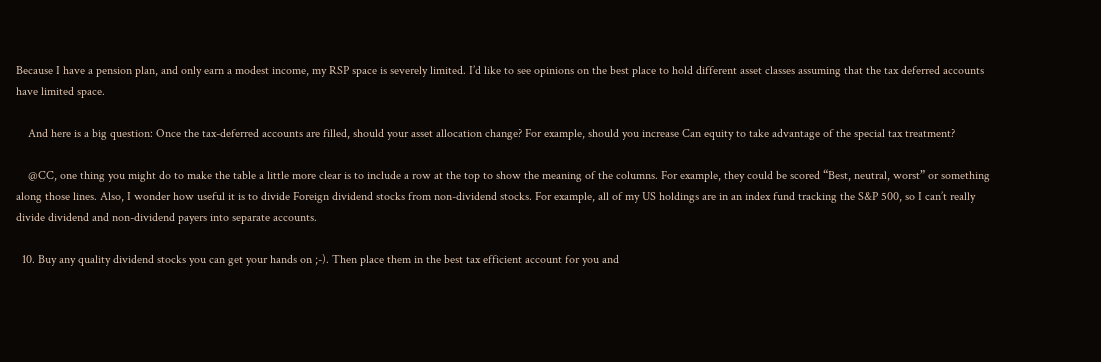Because I have a pension plan, and only earn a modest income, my RSP space is severely limited. I’d like to see opinions on the best place to hold different asset classes assuming that the tax deferred accounts have limited space.

    And here is a big question: Once the tax-deferred accounts are filled, should your asset allocation change? For example, should you increase Can equity to take advantage of the special tax treatment?

    @CC, one thing you might do to make the table a little more clear is to include a row at the top to show the meaning of the columns. For example, they could be scored “Best, neutral, worst” or something along those lines. Also, I wonder how useful it is to divide Foreign dividend stocks from non-dividend stocks. For example, all of my US holdings are in an index fund tracking the S&P 500, so I can’t really divide dividend and non-dividend payers into separate accounts.

  10. Buy any quality dividend stocks you can get your hands on ;-). Then place them in the best tax efficient account for you and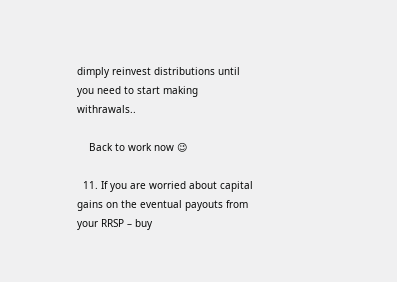dimply reinvest distributions until you need to start making withrawals..

    Back to work now 😉

  11. If you are worried about capital gains on the eventual payouts from your RRSP – buy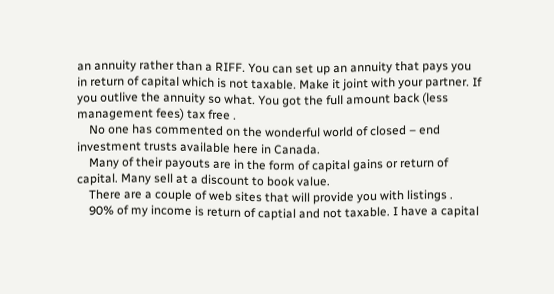an annuity rather than a RIFF. You can set up an annuity that pays you in return of capital which is not taxable. Make it joint with your partner. If you outlive the annuity so what. You got the full amount back (less management fees) tax free .
    No one has commented on the wonderful world of closed – end investment trusts available here in Canada.
    Many of their payouts are in the form of capital gains or return of capital. Many sell at a discount to book value.
    There are a couple of web sites that will provide you with listings .
    90% of my income is return of captial and not taxable. I have a capital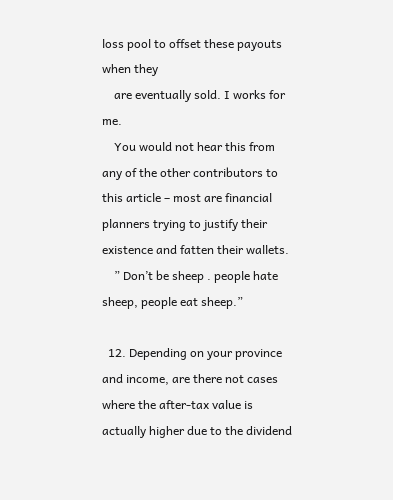loss pool to offset these payouts when they
    are eventually sold. I works for me.
    You would not hear this from any of the other contributors to this article – most are financial planners trying to justify their existence and fatten their wallets.
    ” Don’t be sheep . people hate sheep, people eat sheep.”

  12. Depending on your province and income, are there not cases where the after-tax value is actually higher due to the dividend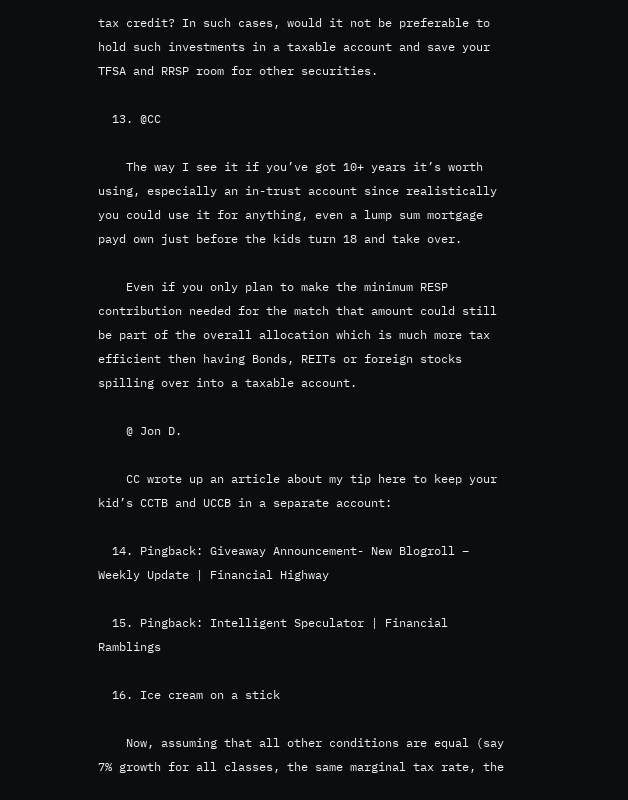tax credit? In such cases, would it not be preferable to hold such investments in a taxable account and save your TFSA and RRSP room for other securities.

  13. @CC

    The way I see it if you’ve got 10+ years it’s worth using, especially an in-trust account since realistically you could use it for anything, even a lump sum mortgage payd own just before the kids turn 18 and take over.

    Even if you only plan to make the minimum RESP contribution needed for the match that amount could still be part of the overall allocation which is much more tax efficient then having Bonds, REITs or foreign stocks spilling over into a taxable account.

    @ Jon D.

    CC wrote up an article about my tip here to keep your kid’s CCTB and UCCB in a separate account:

  14. Pingback: Giveaway Announcement- New Blogroll – Weekly Update | Financial Highway

  15. Pingback: Intelligent Speculator | Financial Ramblings

  16. Ice cream on a stick

    Now, assuming that all other conditions are equal (say 7% growth for all classes, the same marginal tax rate, the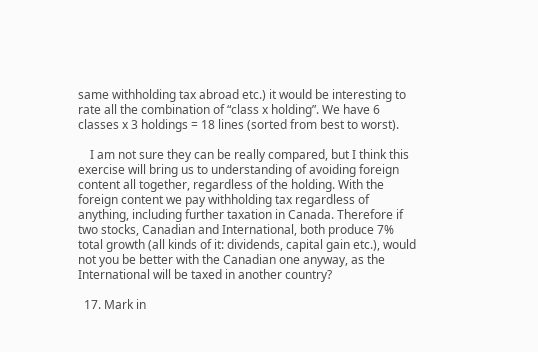same withholding tax abroad etc.) it would be interesting to rate all the combination of “class x holding”. We have 6 classes x 3 holdings = 18 lines (sorted from best to worst).

    I am not sure they can be really compared, but I think this exercise will bring us to understanding of avoiding foreign content all together, regardless of the holding. With the foreign content we pay withholding tax regardless of anything, including further taxation in Canada. Therefore if two stocks, Canadian and International, both produce 7% total growth (all kinds of it: dividends, capital gain etc.), would not you be better with the Canadian one anyway, as the International will be taxed in another country?

  17. Mark in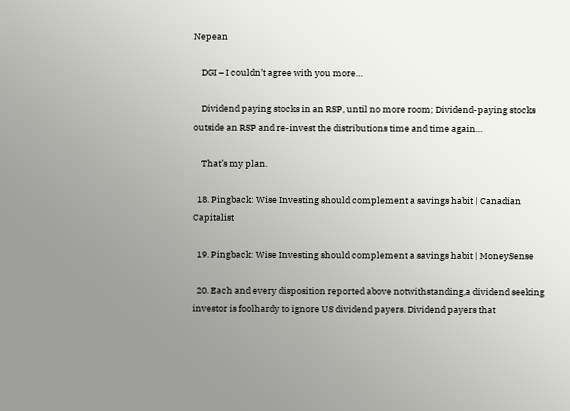Nepean

    DGI – I couldn’t agree with you more…

    Dividend paying stocks in an RSP, until no more room; Dividend-paying stocks outside an RSP and re-invest the distributions time and time again…

    That’s my plan.

  18. Pingback: Wise Investing should complement a savings habit | Canadian Capitalist

  19. Pingback: Wise Investing should complement a savings habit | MoneySense

  20. Each and every disposition reported above notwithstanding,a dividend seeking investor is foolhardy to ignore US dividend payers. Dividend payers that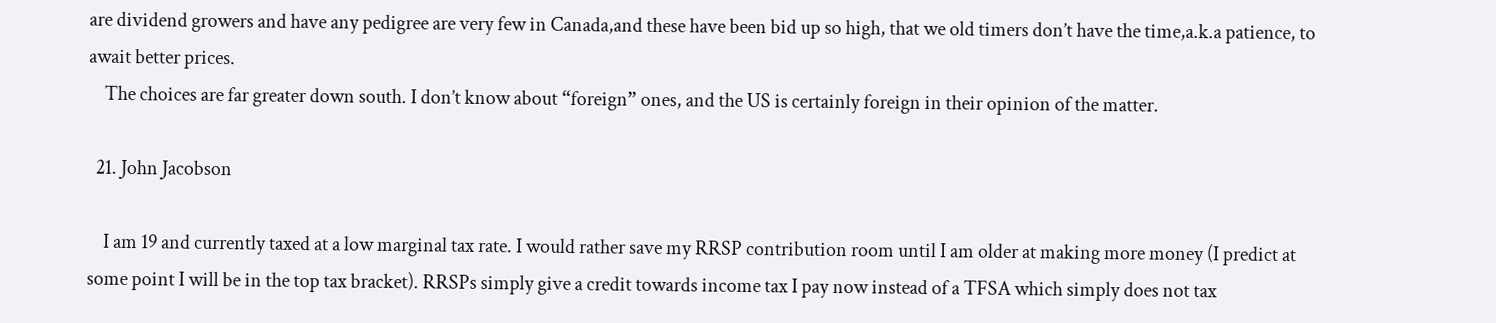are dividend growers and have any pedigree are very few in Canada,and these have been bid up so high, that we old timers don’t have the time,a.k.a patience, to await better prices.
    The choices are far greater down south. I don’t know about “foreign” ones, and the US is certainly foreign in their opinion of the matter.

  21. John Jacobson

    I am 19 and currently taxed at a low marginal tax rate. I would rather save my RRSP contribution room until I am older at making more money (I predict at some point I will be in the top tax bracket). RRSPs simply give a credit towards income tax I pay now instead of a TFSA which simply does not tax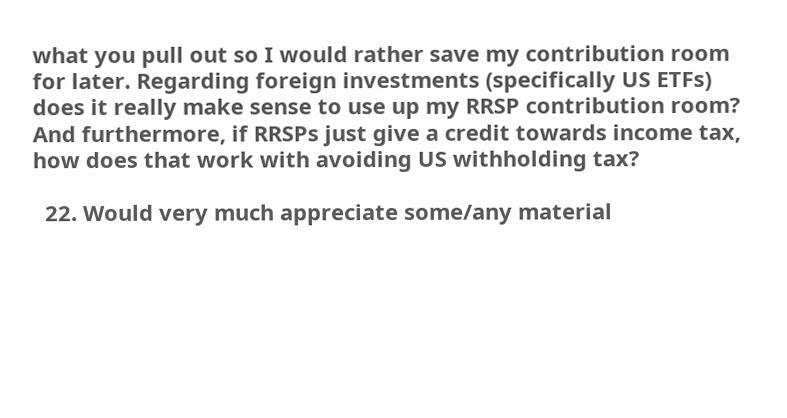what you pull out so I would rather save my contribution room for later. Regarding foreign investments (specifically US ETFs) does it really make sense to use up my RRSP contribution room? And furthermore, if RRSPs just give a credit towards income tax, how does that work with avoiding US withholding tax?

  22. Would very much appreciate some/any material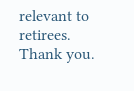relevant to retirees. Thank you.